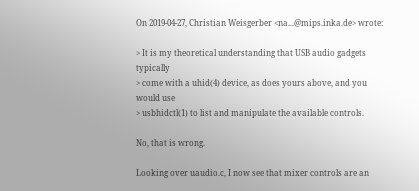On 2019-04-27, Christian Weisgerber <na...@mips.inka.de> wrote:

> It is my theoretical understanding that USB audio gadgets typically
> come with a uhid(4) device, as does yours above, and you would use
> usbhidctl(1) to list and manipulate the available controls.

No, that is wrong.

Looking over uaudio.c, I now see that mixer controls are an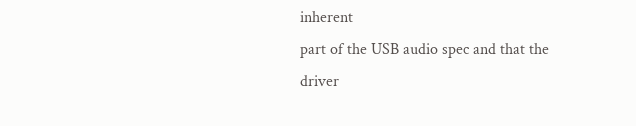inherent
part of the USB audio spec and that the driver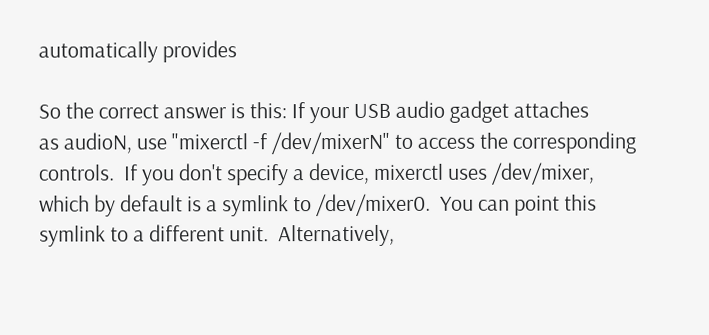automatically provides

So the correct answer is this: If your USB audio gadget attaches
as audioN, use "mixerctl -f /dev/mixerN" to access the corresponding
controls.  If you don't specify a device, mixerctl uses /dev/mixer,
which by default is a symlink to /dev/mixer0.  You can point this
symlink to a different unit.  Alternatively,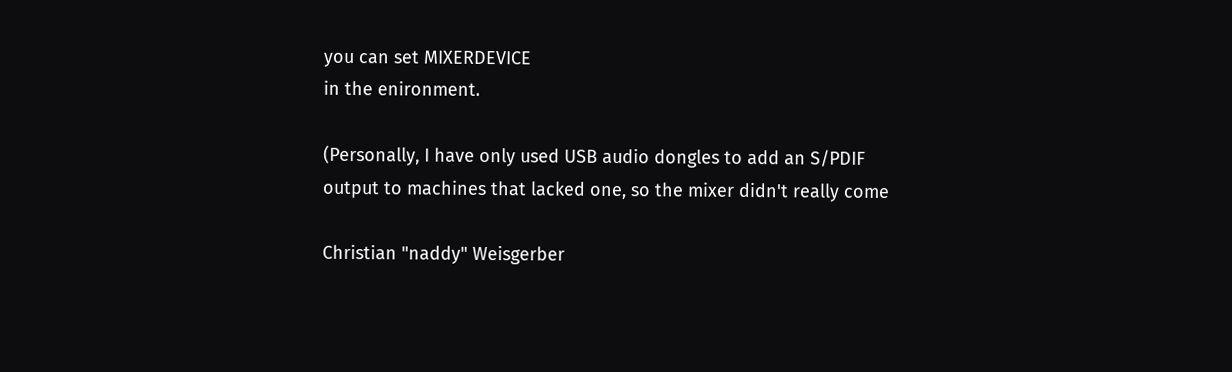you can set MIXERDEVICE
in the enironment.

(Personally, I have only used USB audio dongles to add an S/PDIF
output to machines that lacked one, so the mixer didn't really come

Christian "naddy" Weisgerber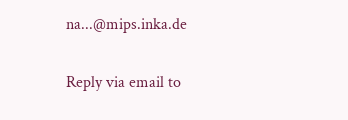na...@mips.inka.de

Reply via email to